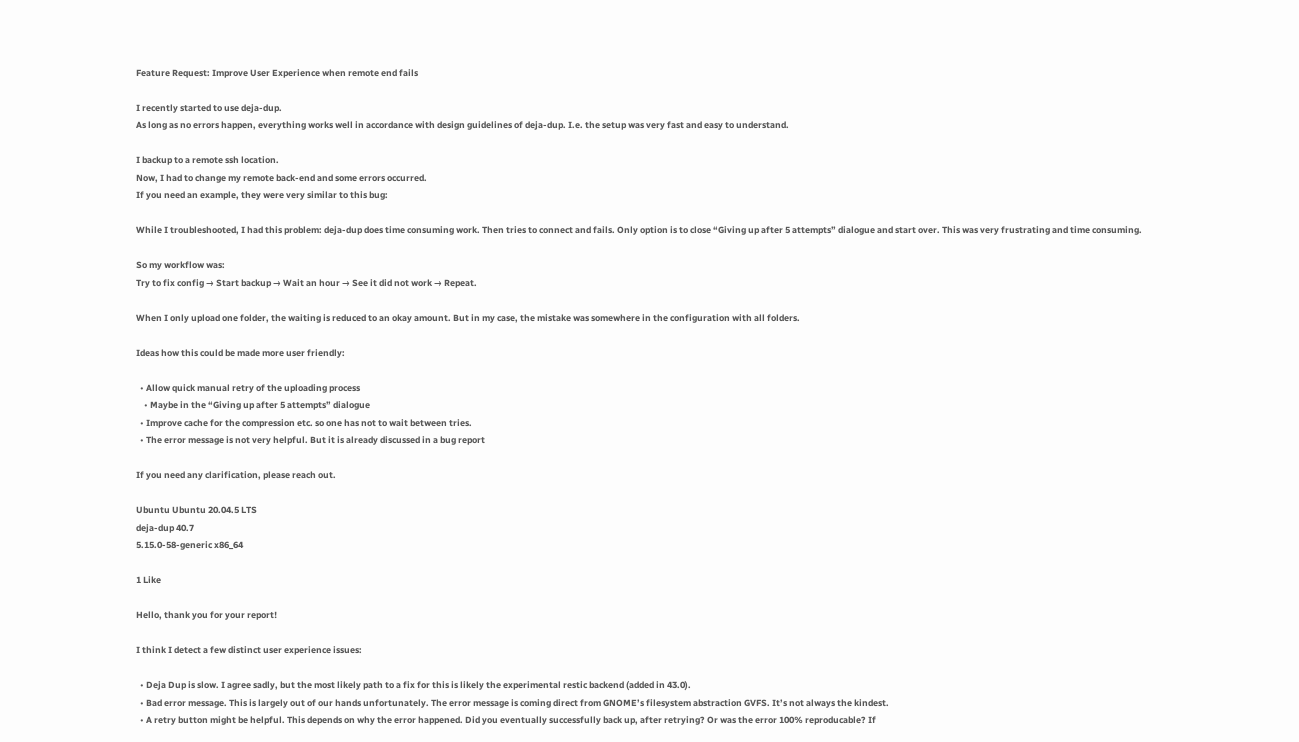Feature Request: Improve User Experience when remote end fails

I recently started to use deja-dup.
As long as no errors happen, everything works well in accordance with design guidelines of deja-dup. I.e. the setup was very fast and easy to understand.

I backup to a remote ssh location.
Now, I had to change my remote back-end and some errors occurred.
If you need an example, they were very similar to this bug:

While I troubleshooted, I had this problem: deja-dup does time consuming work. Then tries to connect and fails. Only option is to close “Giving up after 5 attempts” dialogue and start over. This was very frustrating and time consuming.

So my workflow was:
Try to fix config → Start backup → Wait an hour → See it did not work → Repeat.

When I only upload one folder, the waiting is reduced to an okay amount. But in my case, the mistake was somewhere in the configuration with all folders.

Ideas how this could be made more user friendly:

  • Allow quick manual retry of the uploading process
    • Maybe in the “Giving up after 5 attempts” dialogue
  • Improve cache for the compression etc. so one has not to wait between tries.
  • The error message is not very helpful. But it is already discussed in a bug report

If you need any clarification, please reach out.

Ubuntu Ubuntu 20.04.5 LTS
deja-dup 40.7
5.15.0-58-generic x86_64

1 Like

Hello, thank you for your report!

I think I detect a few distinct user experience issues:

  • Deja Dup is slow. I agree sadly, but the most likely path to a fix for this is likely the experimental restic backend (added in 43.0).
  • Bad error message. This is largely out of our hands unfortunately. The error message is coming direct from GNOME’s filesystem abstraction GVFS. It’s not always the kindest.
  • A retry button might be helpful. This depends on why the error happened. Did you eventually successfully back up, after retrying? Or was the error 100% reproducable? If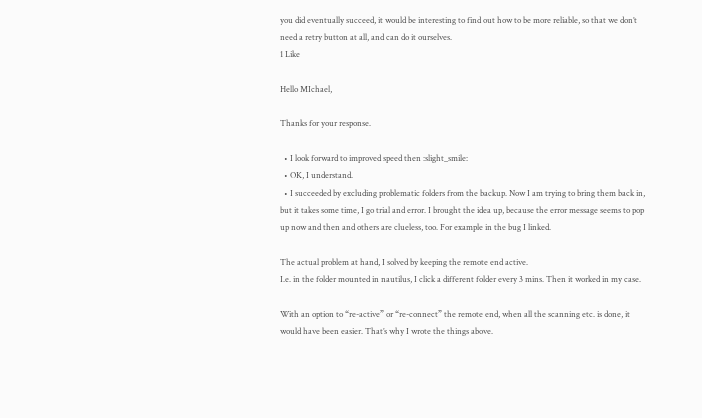you did eventually succeed, it would be interesting to find out how to be more reliable, so that we don’t need a retry button at all, and can do it ourselves.
1 Like

Hello MIchael,

Thanks for your response.

  • I look forward to improved speed then :slight_smile:
  • OK, I understand.
  • I succeeded by excluding problematic folders from the backup. Now I am trying to bring them back in, but it takes some time, I go trial and error. I brought the idea up, because the error message seems to pop up now and then and others are clueless, too. For example in the bug I linked.

The actual problem at hand, I solved by keeping the remote end active.
I.e. in the folder mounted in nautilus, I click a different folder every 3 mins. Then it worked in my case.

With an option to “re-active” or “re-connect” the remote end, when all the scanning etc. is done, it would have been easier. That’s why I wrote the things above.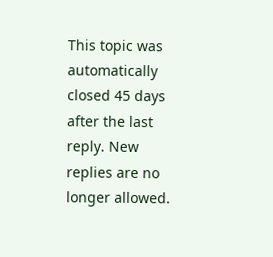This topic was automatically closed 45 days after the last reply. New replies are no longer allowed.